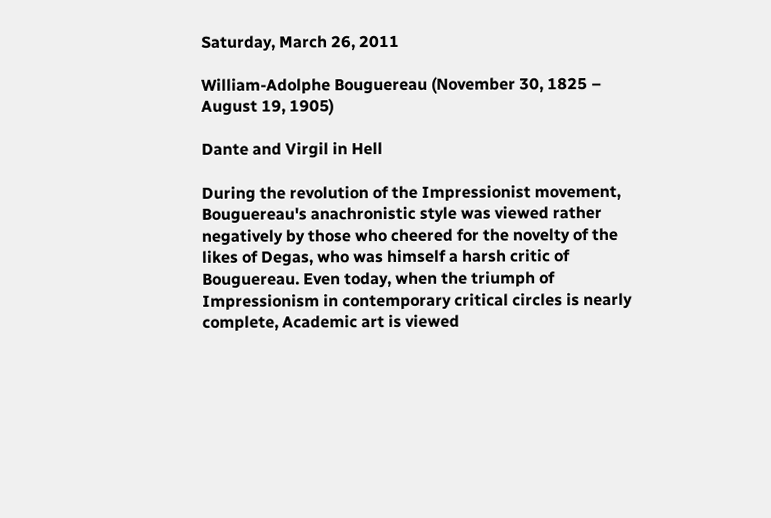Saturday, March 26, 2011

William-Adolphe Bouguereau (November 30, 1825 – August 19, 1905)

Dante and Virgil in Hell

During the revolution of the Impressionist movement, Bouguereau's anachronistic style was viewed rather negatively by those who cheered for the novelty of the likes of Degas, who was himself a harsh critic of Bouguereau. Even today, when the triumph of Impressionism in contemporary critical circles is nearly complete, Academic art is viewed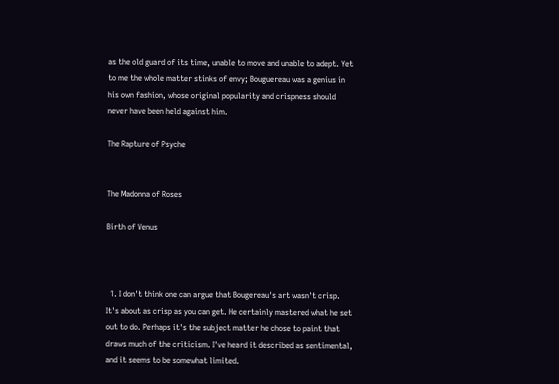as the old guard of its time, unable to move and unable to adept. Yet to me the whole matter stinks of envy; Bouguereau was a genius in his own fashion, whose original popularity and crispness should never have been held against him.

The Rapture of Psyche


The Madonna of Roses

Birth of Venus



  1. I don't think one can argue that Bougereau's art wasn't crisp. It's about as crisp as you can get. He certainly mastered what he set out to do. Perhaps it's the subject matter he chose to paint that draws much of the criticism. I've heard it described as sentimental, and it seems to be somewhat limited.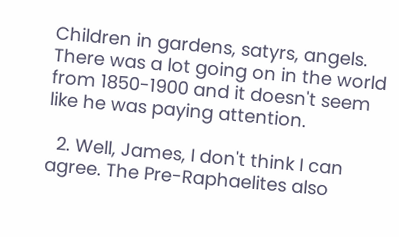Children in gardens, satyrs, angels. There was a lot going on in the world from 1850-1900 and it doesn't seem like he was paying attention.

  2. Well, James, I don't think I can agree. The Pre-Raphaelites also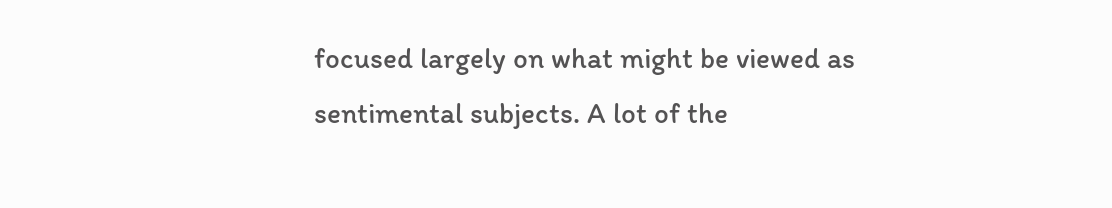focused largely on what might be viewed as sentimental subjects. A lot of the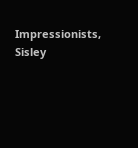Impressionists, Sisley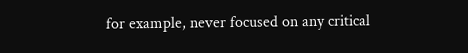for example, never focused on any critical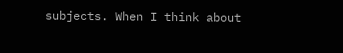subjects. When I think about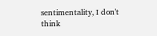sentimentality, I don't think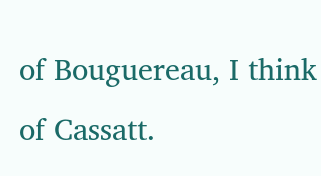of Bouguereau, I think of Cassatt.